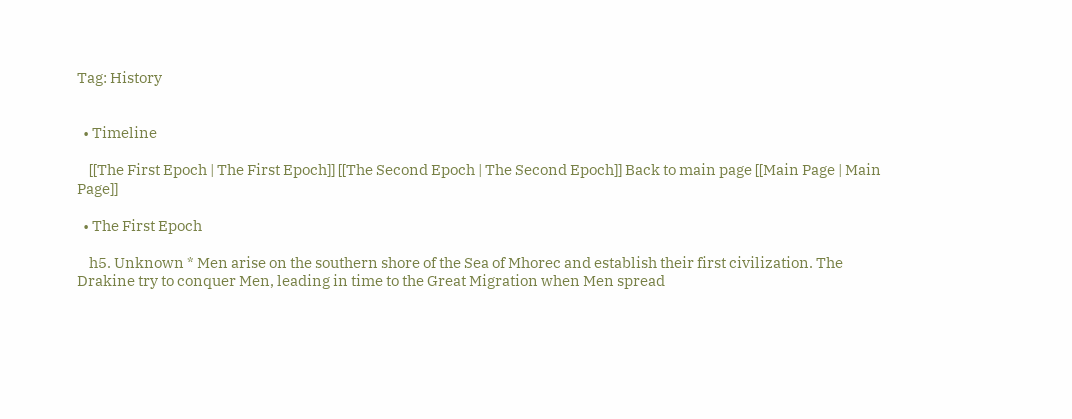Tag: History


  • Timeline

    [[The First Epoch | The First Epoch]] [[The Second Epoch | The Second Epoch]] Back to main page [[Main Page | Main Page]]

  • The First Epoch

    h5. Unknown * Men arise on the southern shore of the Sea of Mhorec and establish their first civilization. The Drakine try to conquer Men, leading in time to the Great Migration when Men spread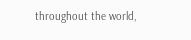throughout the world,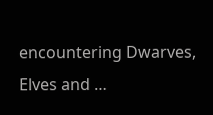encountering Dwarves, Elves and …